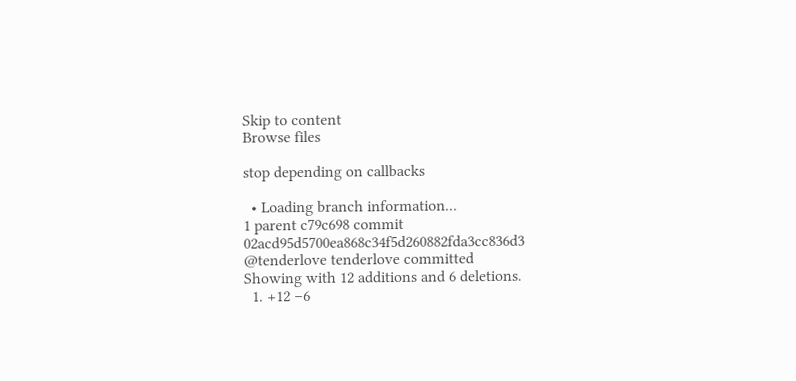Skip to content
Browse files

stop depending on callbacks

  • Loading branch information...
1 parent c79c698 commit 02acd95d5700ea868c34f5d260882fda3cc836d3 @tenderlove tenderlove committed
Showing with 12 additions and 6 deletions.
  1. +12 −6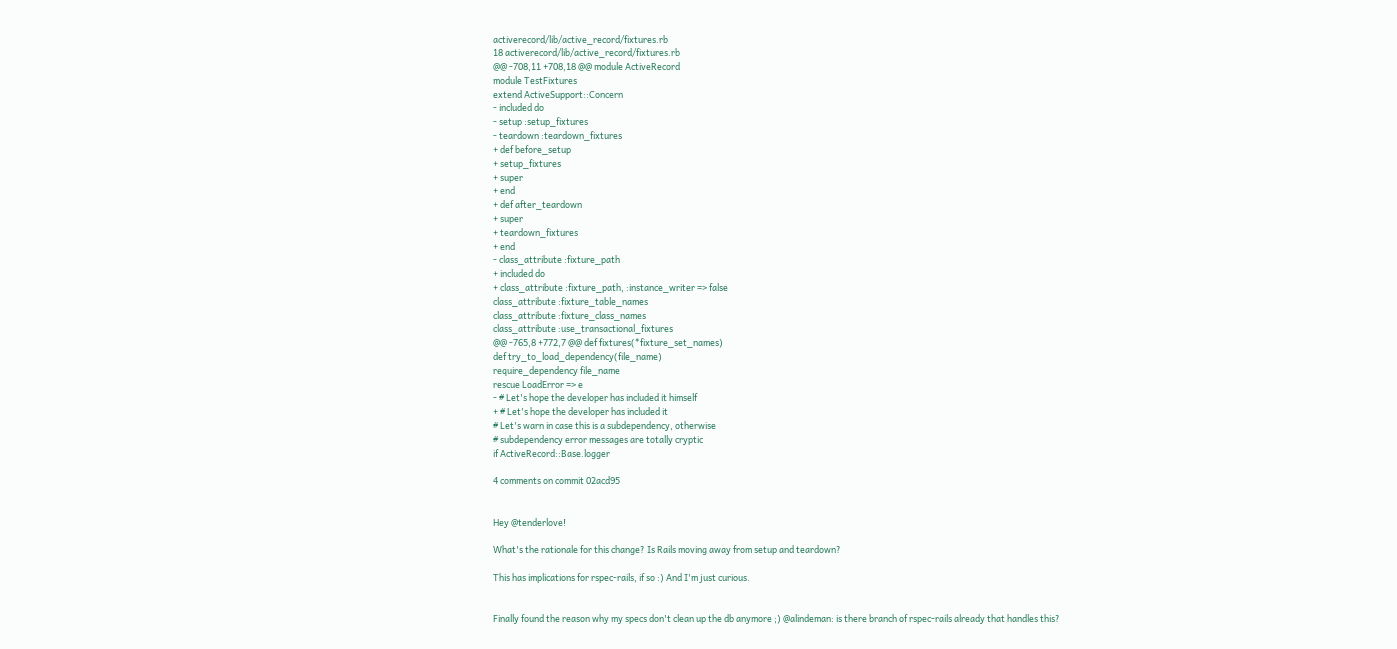activerecord/lib/active_record/fixtures.rb
18 activerecord/lib/active_record/fixtures.rb
@@ -708,11 +708,18 @@ module ActiveRecord
module TestFixtures
extend ActiveSupport::Concern
- included do
- setup :setup_fixtures
- teardown :teardown_fixtures
+ def before_setup
+ setup_fixtures
+ super
+ end
+ def after_teardown
+ super
+ teardown_fixtures
+ end
- class_attribute :fixture_path
+ included do
+ class_attribute :fixture_path, :instance_writer => false
class_attribute :fixture_table_names
class_attribute :fixture_class_names
class_attribute :use_transactional_fixtures
@@ -765,8 +772,7 @@ def fixtures(*fixture_set_names)
def try_to_load_dependency(file_name)
require_dependency file_name
rescue LoadError => e
- # Let's hope the developer has included it himself
+ # Let's hope the developer has included it
# Let's warn in case this is a subdependency, otherwise
# subdependency error messages are totally cryptic
if ActiveRecord::Base.logger

4 comments on commit 02acd95


Hey @tenderlove!

What's the rationale for this change? Is Rails moving away from setup and teardown?

This has implications for rspec-rails, if so :) And I'm just curious.


Finally found the reason why my specs don't clean up the db anymore ;) @alindeman: is there branch of rspec-rails already that handles this?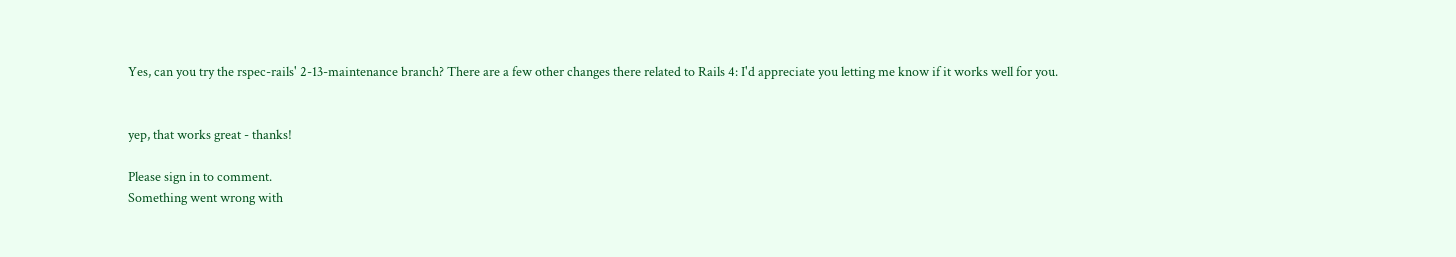Yes, can you try the rspec-rails' 2-13-maintenance branch? There are a few other changes there related to Rails 4: I'd appreciate you letting me know if it works well for you.


yep, that works great - thanks!

Please sign in to comment.
Something went wrong with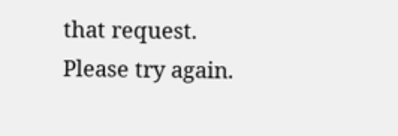that request. Please try again.